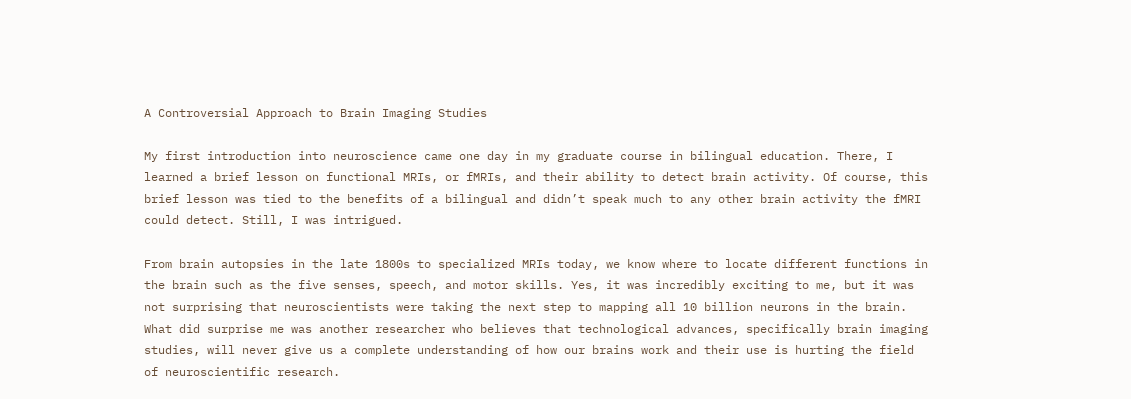A Controversial Approach to Brain Imaging Studies

My first introduction into neuroscience came one day in my graduate course in bilingual education. There, I learned a brief lesson on functional MRIs, or fMRIs, and their ability to detect brain activity. Of course, this brief lesson was tied to the benefits of a bilingual and didn’t speak much to any other brain activity the fMRI could detect. Still, I was intrigued.

From brain autopsies in the late 1800s to specialized MRIs today, we know where to locate different functions in the brain such as the five senses, speech, and motor skills. Yes, it was incredibly exciting to me, but it was not surprising that neuroscientists were taking the next step to mapping all 10 billion neurons in the brain. What did surprise me was another researcher who believes that technological advances, specifically brain imaging studies, will never give us a complete understanding of how our brains work and their use is hurting the field of neuroscientific research.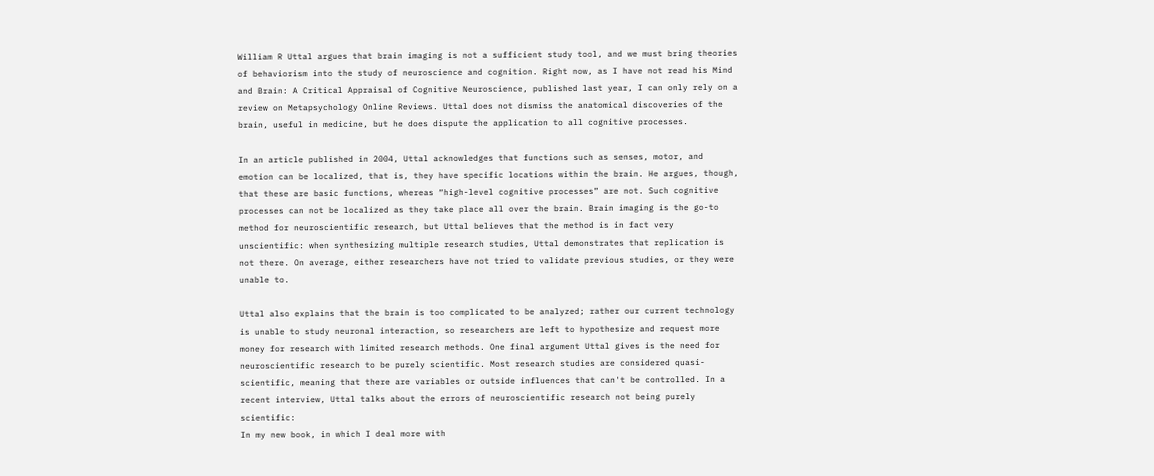William R Uttal argues that brain imaging is not a sufficient study tool, and we must bring theories of behaviorism into the study of neuroscience and cognition. Right now, as I have not read his Mind and Brain: A Critical Appraisal of Cognitive Neuroscience, published last year, I can only rely on a review on Metapsychology Online Reviews. Uttal does not dismiss the anatomical discoveries of the brain, useful in medicine, but he does dispute the application to all cognitive processes.

In an article published in 2004, Uttal acknowledges that functions such as senses, motor, and emotion can be localized, that is, they have specific locations within the brain. He argues, though, that these are basic functions, whereas “high-level cognitive processes” are not. Such cognitive processes can not be localized as they take place all over the brain. Brain imaging is the go-to method for neuroscientific research, but Uttal believes that the method is in fact very unscientific: when synthesizing multiple research studies, Uttal demonstrates that replication is not there. On average, either researchers have not tried to validate previous studies, or they were unable to.

Uttal also explains that the brain is too complicated to be analyzed; rather our current technology is unable to study neuronal interaction, so researchers are left to hypothesize and request more money for research with limited research methods. One final argument Uttal gives is the need for neuroscientific research to be purely scientific. Most research studies are considered quasi-scientific, meaning that there are variables or outside influences that can't be controlled. In a recent interview, Uttal talks about the errors of neuroscientific research not being purely scientific:
In my new book, in which I deal more with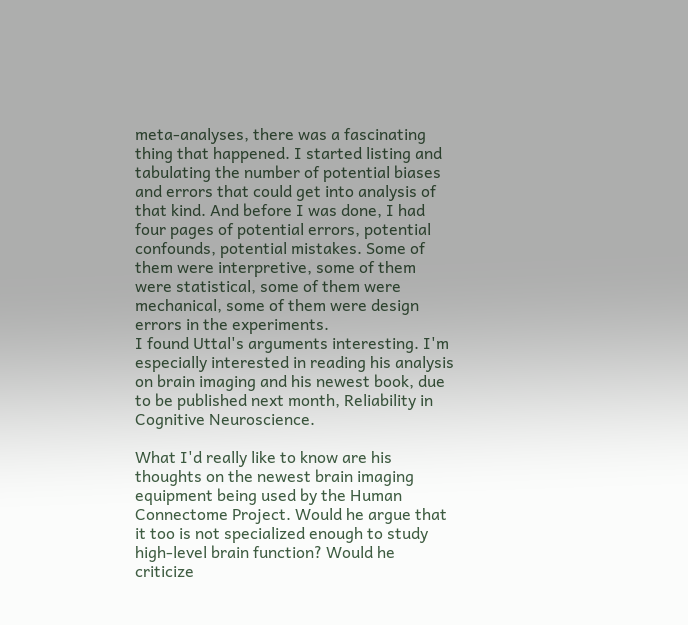meta-analyses, there was a fascinating thing that happened. I started listing and tabulating the number of potential biases and errors that could get into analysis of that kind. And before I was done, I had four pages of potential errors, potential confounds, potential mistakes. Some of them were interpretive, some of them were statistical, some of them were mechanical, some of them were design errors in the experiments.
I found Uttal's arguments interesting. I'm especially interested in reading his analysis on brain imaging and his newest book, due to be published next month, Reliability in Cognitive Neuroscience.

What I'd really like to know are his thoughts on the newest brain imaging equipment being used by the Human Connectome Project. Would he argue that it too is not specialized enough to study high-level brain function? Would he criticize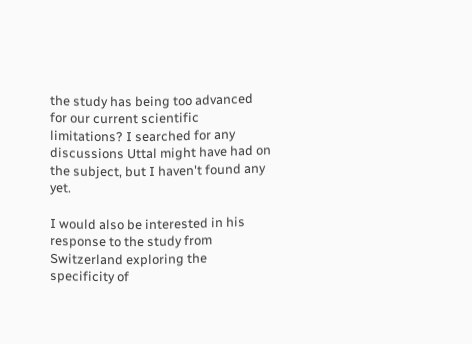the study has being too advanced for our current scientific limitations? I searched for any discussions Uttal might have had on the subject, but I haven't found any yet.

I would also be interested in his response to the study from Switzerland exploring the specificity of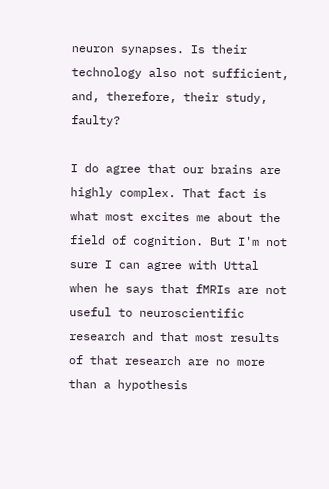neuron synapses. Is their technology also not sufficient, and, therefore, their study, faulty?

I do agree that our brains are highly complex. That fact is what most excites me about the field of cognition. But I'm not sure I can agree with Uttal when he says that fMRIs are not useful to neuroscientific research and that most results of that research are no more than a hypothesis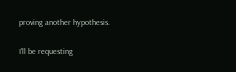proving another hypothesis.

I'll be requesting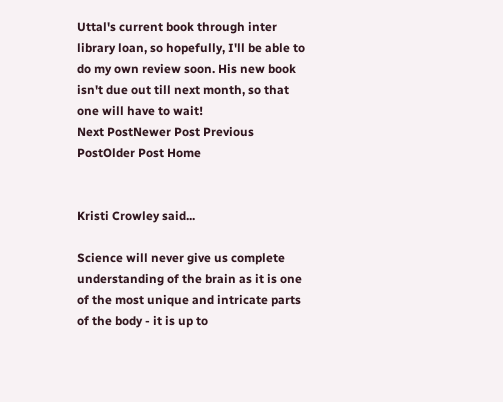Uttal's current book through inter library loan, so hopefully, I'll be able to do my own review soon. His new book isn't due out till next month, so that one will have to wait!
Next PostNewer Post Previous PostOlder Post Home


Kristi Crowley said...

Science will never give us complete understanding of the brain as it is one of the most unique and intricate parts of the body - it is up to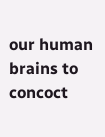our human brains to concoct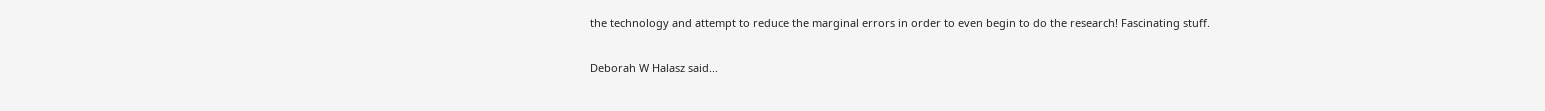the technology and attempt to reduce the marginal errors in order to even begin to do the research! Fascinating stuff.

Deborah W Halasz said...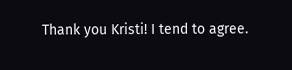Thank you Kristi! I tend to agree.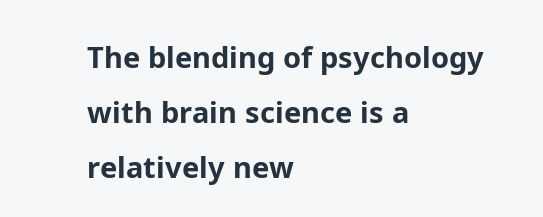The blending of psychology with brain science is a relatively new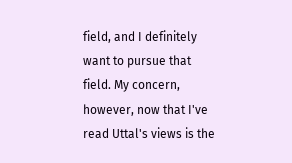field, and I definitely want to pursue that field. My concern, however, now that I've read Uttal's views is the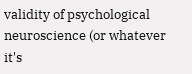validity of psychological neuroscience (or whatever it's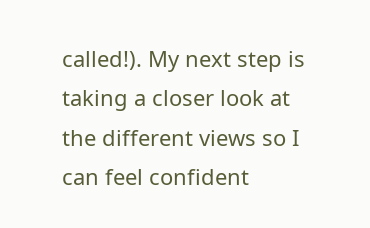called!). My next step is taking a closer look at the different views so I can feel confident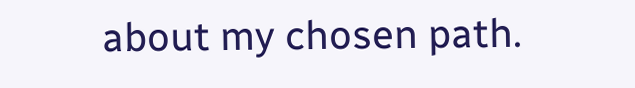about my chosen path.